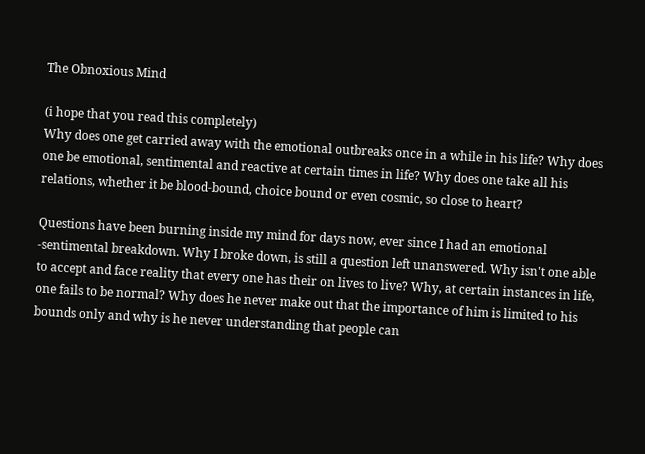The Obnoxious Mind

(i hope that you read this completely)
Why does one get carried away with the emotional outbreaks once in a while in his life? Why does one be emotional, sentimental and reactive at certain times in life? Why does one take all his relations, whether it be blood-bound, choice bound or even cosmic, so close to heart?

Questions have been burning inside my mind for days now, ever since I had an emotional -sentimental breakdown. Why I broke down, is still a question left unanswered. Why isn't one able to accept and face reality that every one has their on lives to live? Why, at certain instances in life, one fails to be normal? Why does he never make out that the importance of him is limited to his bounds only and why is he never understanding that people can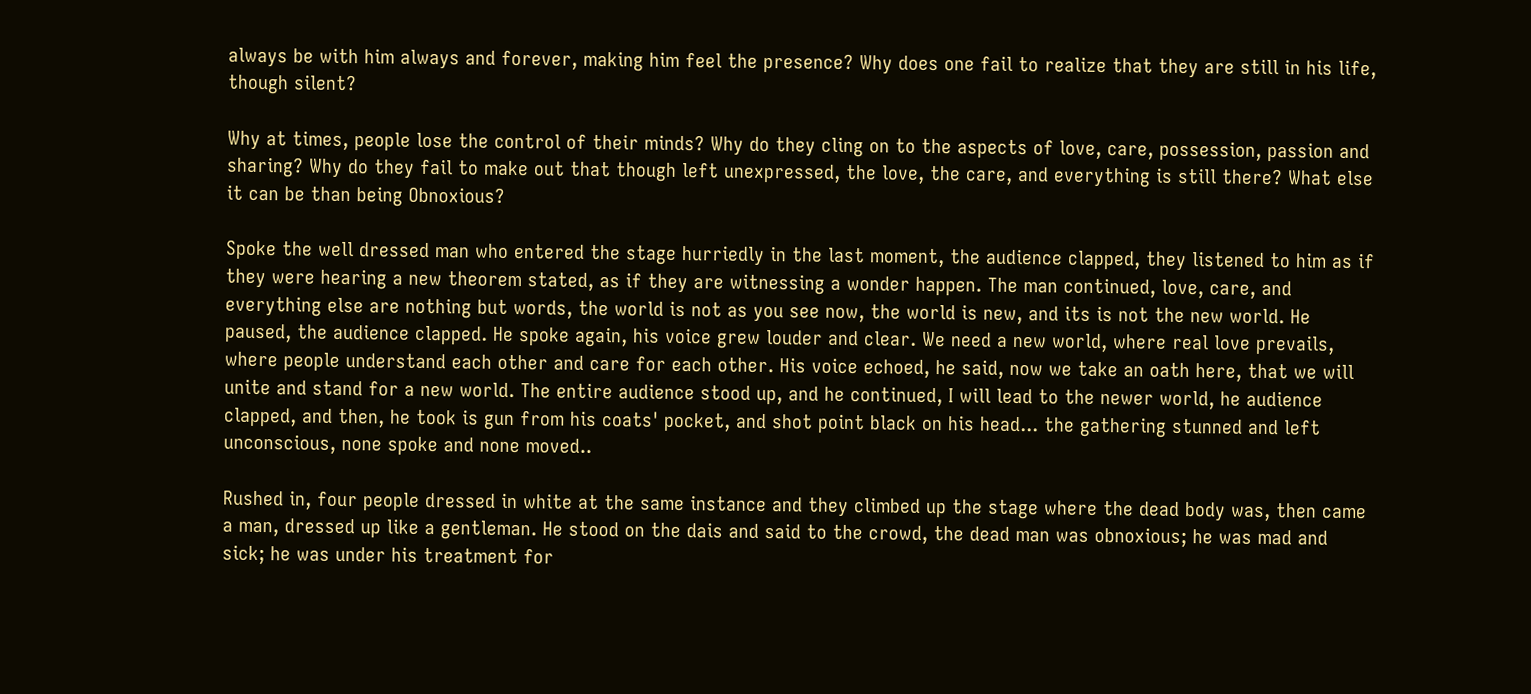always be with him always and forever, making him feel the presence? Why does one fail to realize that they are still in his life, though silent?

Why at times, people lose the control of their minds? Why do they cling on to the aspects of love, care, possession, passion and sharing? Why do they fail to make out that though left unexpressed, the love, the care, and everything is still there? What else it can be than being Obnoxious?

Spoke the well dressed man who entered the stage hurriedly in the last moment, the audience clapped, they listened to him as if they were hearing a new theorem stated, as if they are witnessing a wonder happen. The man continued, love, care, and everything else are nothing but words, the world is not as you see now, the world is new, and its is not the new world. He paused, the audience clapped. He spoke again, his voice grew louder and clear. We need a new world, where real love prevails, where people understand each other and care for each other. His voice echoed, he said, now we take an oath here, that we will unite and stand for a new world. The entire audience stood up, and he continued, I will lead to the newer world, he audience clapped, and then, he took is gun from his coats' pocket, and shot point black on his head... the gathering stunned and left unconscious, none spoke and none moved..

Rushed in, four people dressed in white at the same instance and they climbed up the stage where the dead body was, then came a man, dressed up like a gentleman. He stood on the dais and said to the crowd, the dead man was obnoxious; he was mad and sick; he was under his treatment for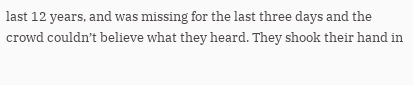last 12 years, and was missing for the last three days and the crowd couldn’t believe what they heard. They shook their hand in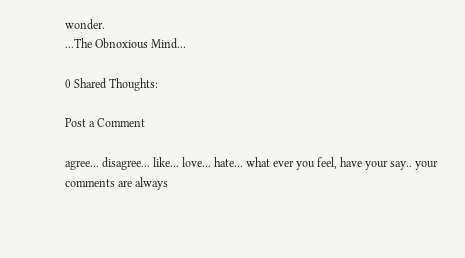wonder.
...The Obnoxious Mind...

0 Shared Thoughts:

Post a Comment

agree... disagree... like... love... hate... what ever you feel, have your say.. your comments are always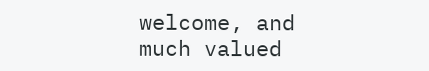welcome, and much valued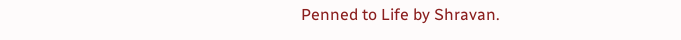Penned to Life by Shravan.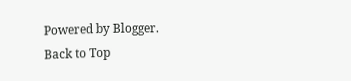Powered by Blogger.
Back to Top